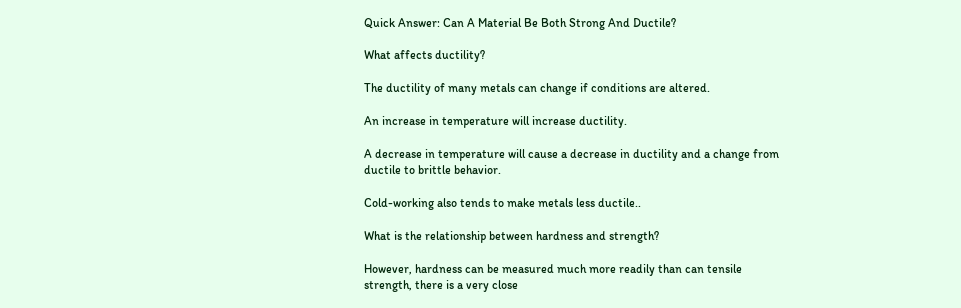Quick Answer: Can A Material Be Both Strong And Ductile?

What affects ductility?

The ductility of many metals can change if conditions are altered.

An increase in temperature will increase ductility.

A decrease in temperature will cause a decrease in ductility and a change from ductile to brittle behavior.

Cold-working also tends to make metals less ductile..

What is the relationship between hardness and strength?

However, hardness can be measured much more readily than can tensile strength, there is a very close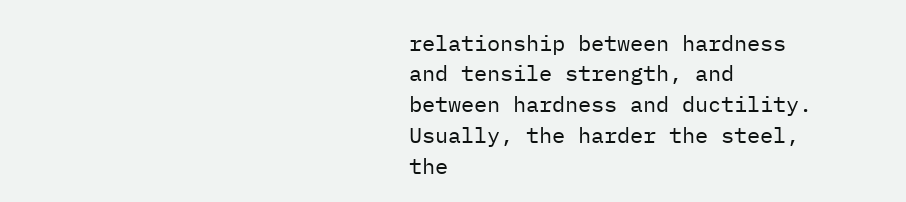relationship between hardness and tensile strength, and between hardness and ductility. Usually, the harder the steel, the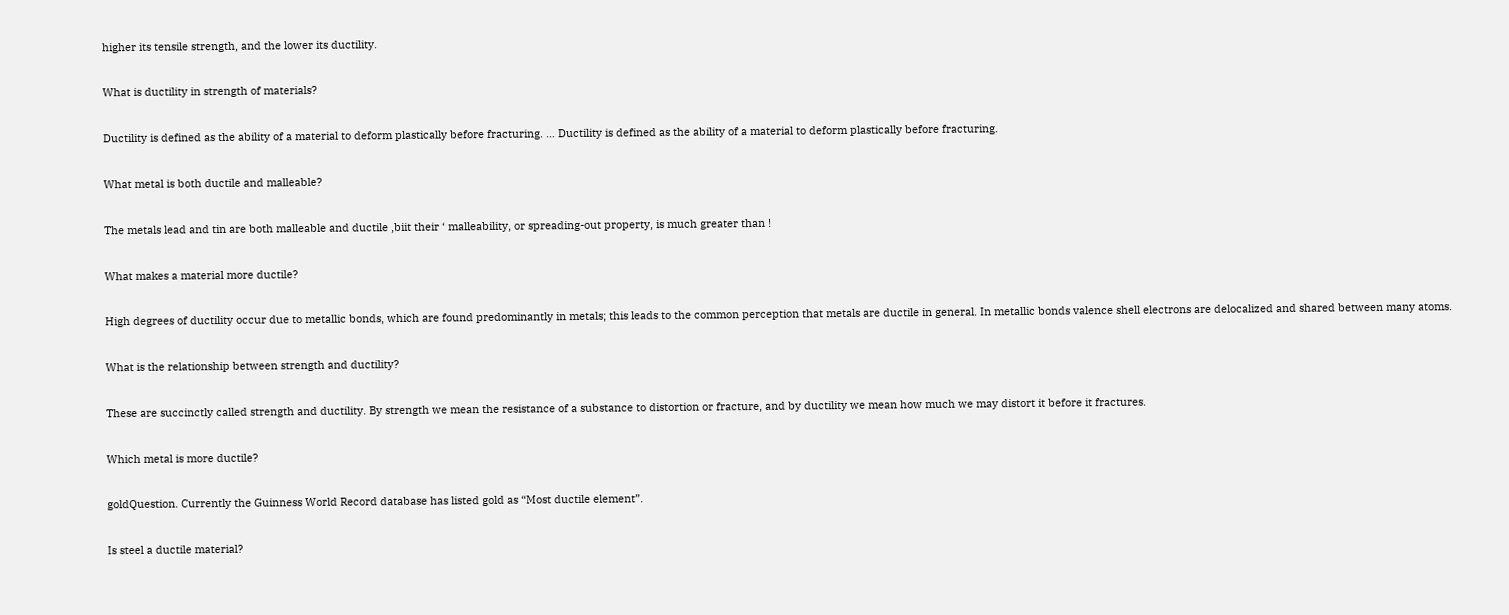higher its tensile strength, and the lower its ductility.

What is ductility in strength of materials?

Ductility is defined as the ability of a material to deform plastically before fracturing. … Ductility is defined as the ability of a material to deform plastically before fracturing.

What metal is both ductile and malleable?

The metals lead and tin are both malleable and ductile ,biit their ‘ malleability, or spreading-out property, is much greater than !

What makes a material more ductile?

High degrees of ductility occur due to metallic bonds, which are found predominantly in metals; this leads to the common perception that metals are ductile in general. In metallic bonds valence shell electrons are delocalized and shared between many atoms.

What is the relationship between strength and ductility?

These are succinctly called strength and ductility. By strength we mean the resistance of a substance to distortion or fracture, and by ductility we mean how much we may distort it before it fractures.

Which metal is more ductile?

goldQuestion. Currently the Guinness World Record database has listed gold as “Most ductile element”.

Is steel a ductile material?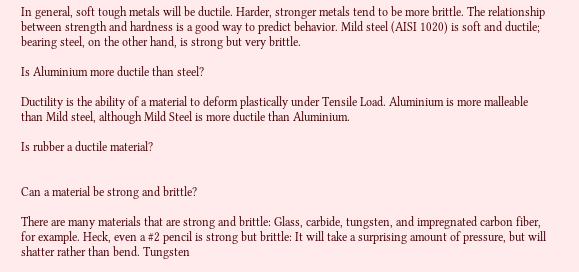In general, soft tough metals will be ductile. Harder, stronger metals tend to be more brittle. The relationship between strength and hardness is a good way to predict behavior. Mild steel (AISI 1020) is soft and ductile; bearing steel, on the other hand, is strong but very brittle.

Is Aluminium more ductile than steel?

Ductility is the ability of a material to deform plastically under Tensile Load. Aluminium is more malleable than Mild steel, although Mild Steel is more ductile than Aluminium.

Is rubber a ductile material?


Can a material be strong and brittle?

There are many materials that are strong and brittle: Glass, carbide, tungsten, and impregnated carbon fiber, for example. Heck, even a #2 pencil is strong but brittle: It will take a surprising amount of pressure, but will shatter rather than bend. Tungsten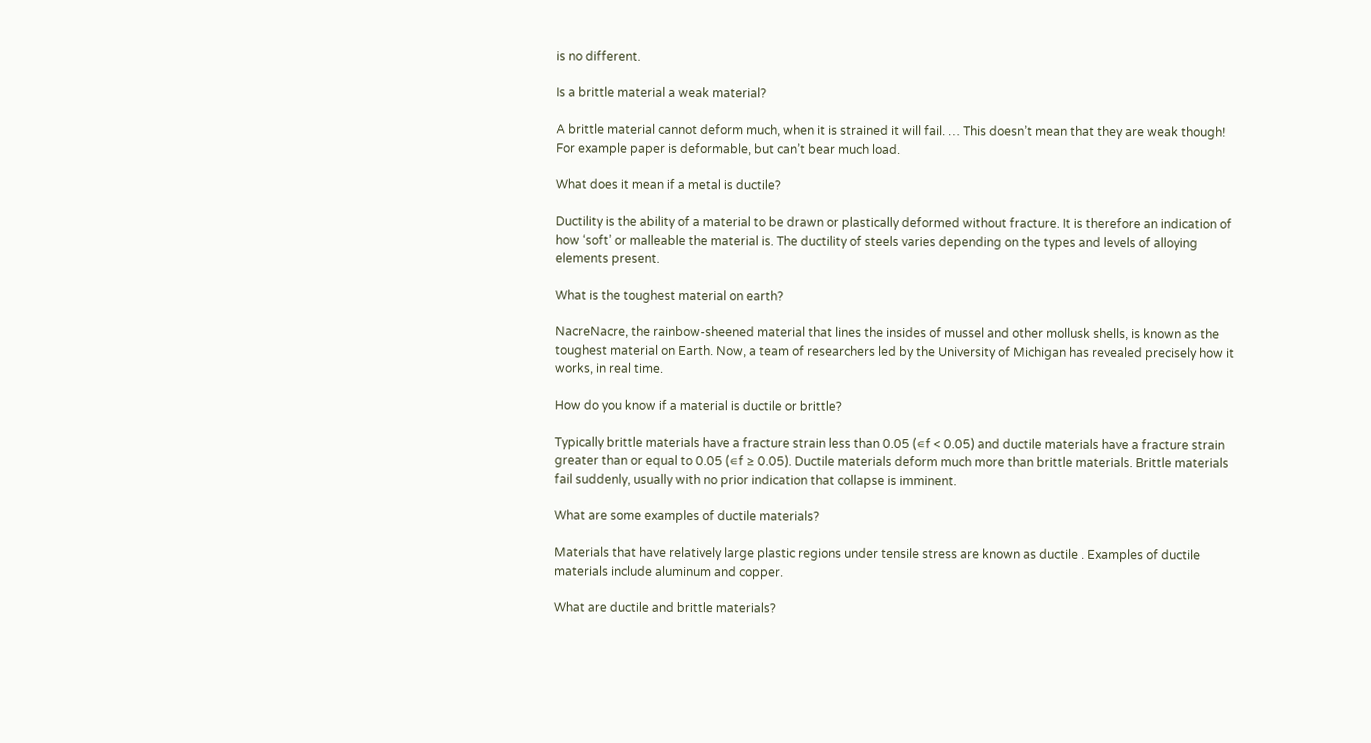is no different.

Is a brittle material a weak material?

A brittle material cannot deform much, when it is strained it will fail. … This doesn’t mean that they are weak though! For example paper is deformable, but can’t bear much load.

What does it mean if a metal is ductile?

Ductility is the ability of a material to be drawn or plastically deformed without fracture. It is therefore an indication of how ‘soft’ or malleable the material is. The ductility of steels varies depending on the types and levels of alloying elements present.

What is the toughest material on earth?

NacreNacre, the rainbow-sheened material that lines the insides of mussel and other mollusk shells, is known as the toughest material on Earth. Now, a team of researchers led by the University of Michigan has revealed precisely how it works, in real time.

How do you know if a material is ductile or brittle?

Typically brittle materials have a fracture strain less than 0.05 (∊f < 0.05) and ductile materials have a fracture strain greater than or equal to 0.05 (∊f ≥ 0.05). Ductile materials deform much more than brittle materials. Brittle materials fail suddenly, usually with no prior indication that collapse is imminent.

What are some examples of ductile materials?

Materials that have relatively large plastic regions under tensile stress are known as ductile . Examples of ductile materials include aluminum and copper.

What are ductile and brittle materials?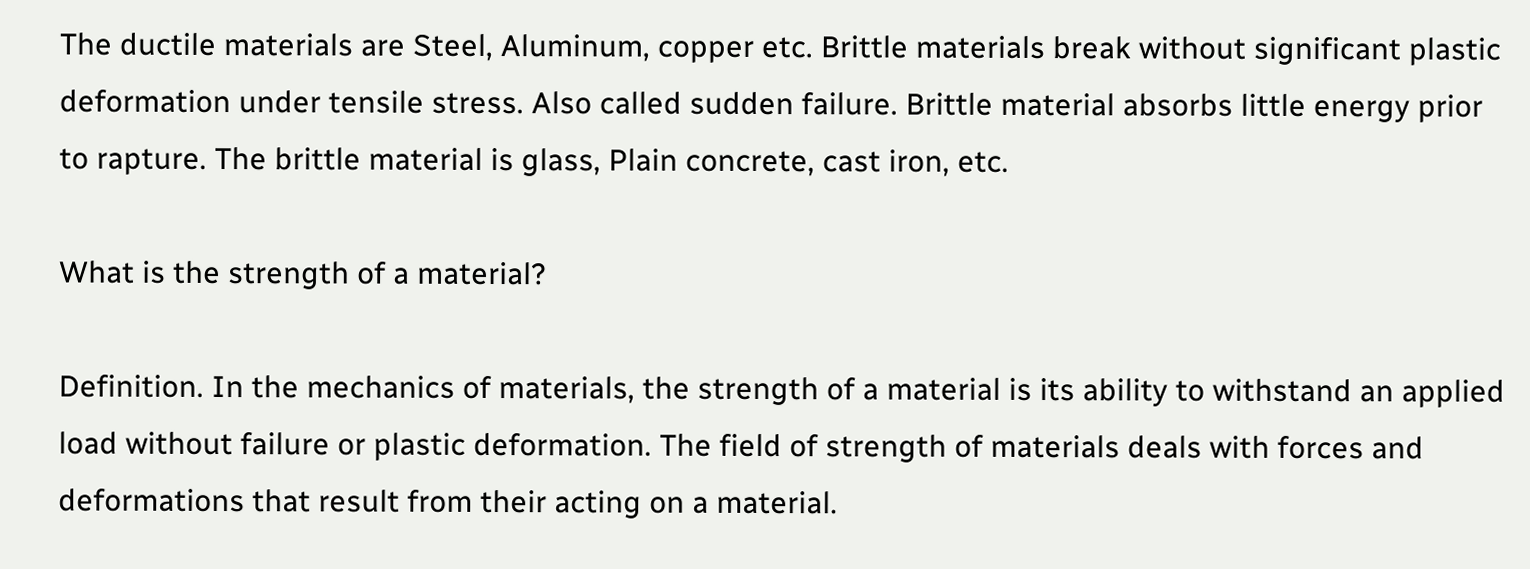The ductile materials are Steel, Aluminum, copper etc. Brittle materials break without significant plastic deformation under tensile stress. Also called sudden failure. Brittle material absorbs little energy prior to rapture. The brittle material is glass, Plain concrete, cast iron, etc.

What is the strength of a material?

Definition. In the mechanics of materials, the strength of a material is its ability to withstand an applied load without failure or plastic deformation. The field of strength of materials deals with forces and deformations that result from their acting on a material.